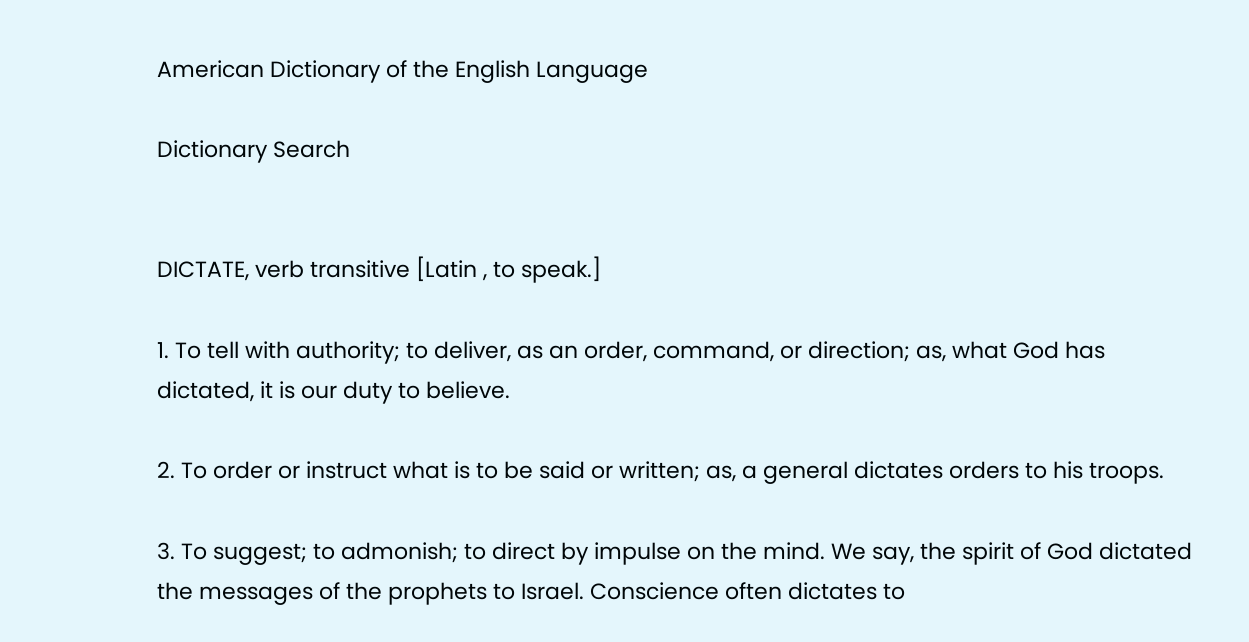American Dictionary of the English Language

Dictionary Search


DICTATE, verb transitive [Latin , to speak.]

1. To tell with authority; to deliver, as an order, command, or direction; as, what God has dictated, it is our duty to believe.

2. To order or instruct what is to be said or written; as, a general dictates orders to his troops.

3. To suggest; to admonish; to direct by impulse on the mind. We say, the spirit of God dictated the messages of the prophets to Israel. Conscience often dictates to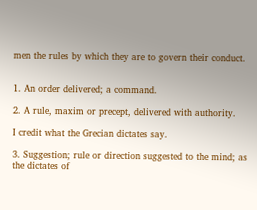men the rules by which they are to govern their conduct.


1. An order delivered; a command.

2. A rule, maxim or precept, delivered with authority.

I credit what the Grecian dictates say.

3. Suggestion; rule or direction suggested to the mind; as the dictates of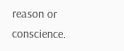reason or conscience.